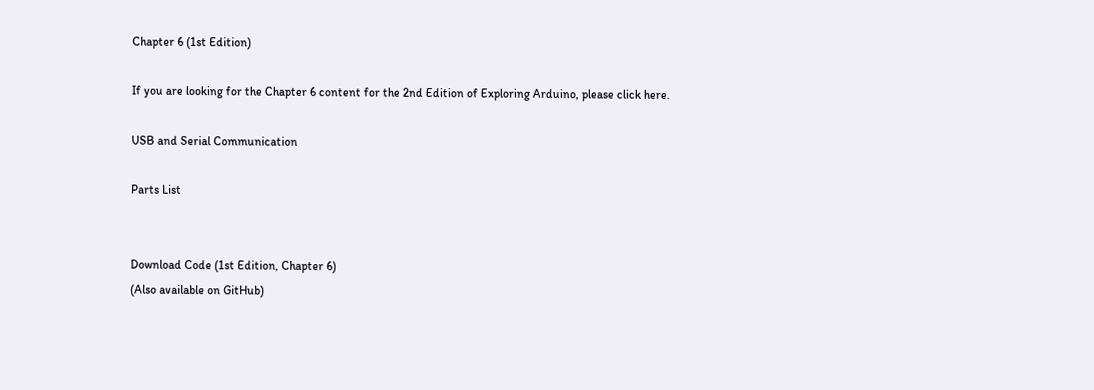Chapter 6 (1st Edition)

If you are looking for the Chapter 6 content for the 2nd Edition of Exploring Arduino, please click here.

USB and Serial Communication

Parts List


Download Code (1st Edition, Chapter 6)
(Also available on GitHub)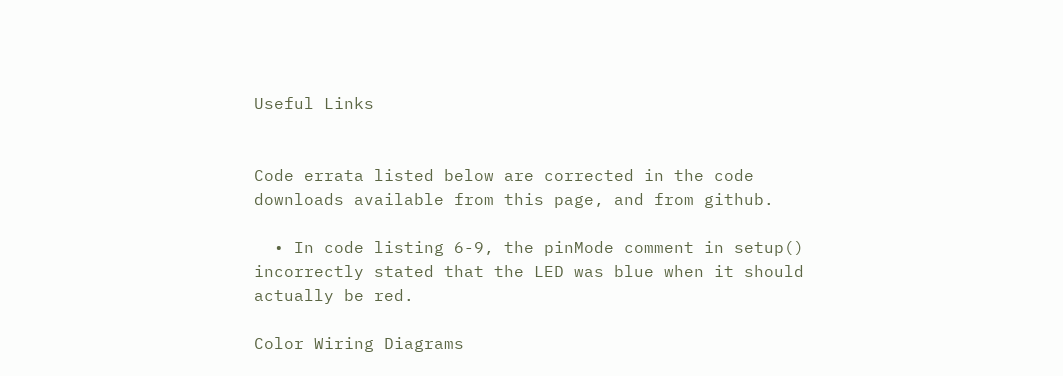Useful Links


Code errata listed below are corrected in the code downloads available from this page, and from github.

  • In code listing 6-9, the pinMode comment in setup() incorrectly stated that the LED was blue when it should actually be red.

Color Wiring Diagrams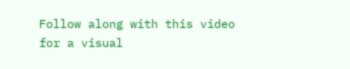Follow along with this video for a visual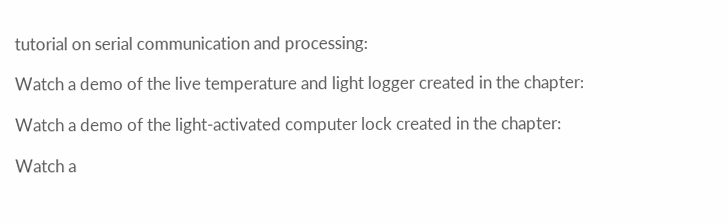tutorial on serial communication and processing:

Watch a demo of the live temperature and light logger created in the chapter:

Watch a demo of the light-activated computer lock created in the chapter:

Watch a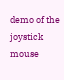demo of the joystick mouse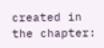created in the chapter: